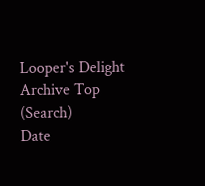Looper's Delight Archive Top (Search)
Date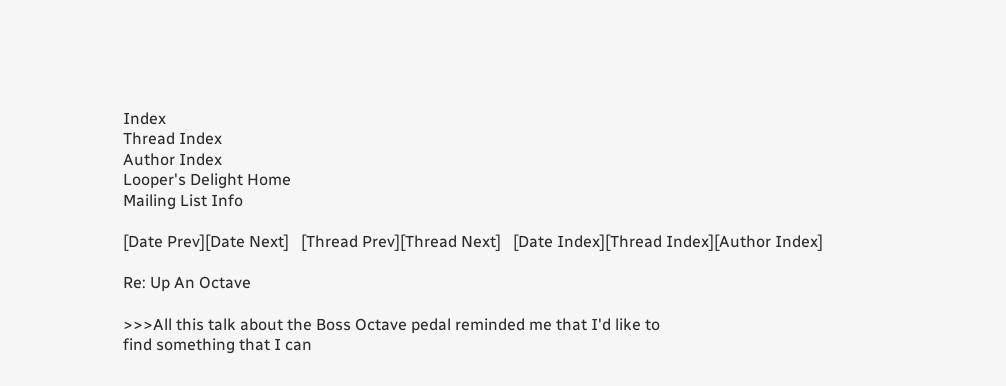Index
Thread Index
Author Index
Looper's Delight Home
Mailing List Info

[Date Prev][Date Next]   [Thread Prev][Thread Next]   [Date Index][Thread Index][Author Index]

Re: Up An Octave

>>>All this talk about the Boss Octave pedal reminded me that I'd like to
find something that I can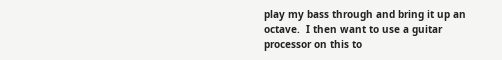play my bass through and bring it up an
octave.  I then want to use a guitar processor on this to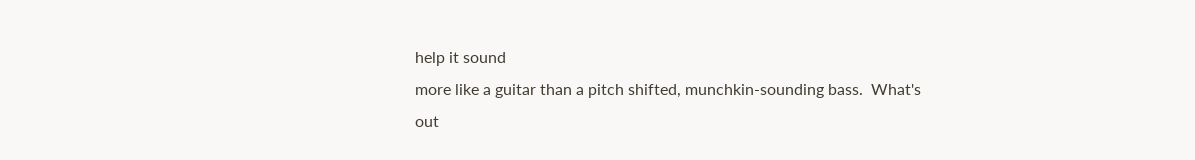help it sound
more like a guitar than a pitch shifted, munchkin-sounding bass.  What's
out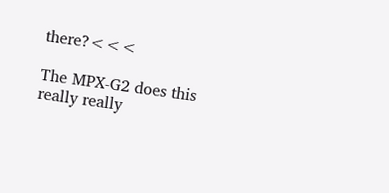there?<<<

The MPX-G2 does this really really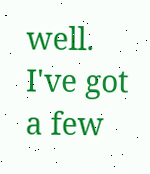well. I've got a few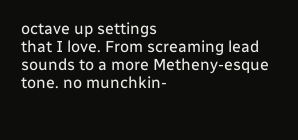octave up settings
that I love. From screaming lead sounds to a more Metheny-esque
tone. no munchkin-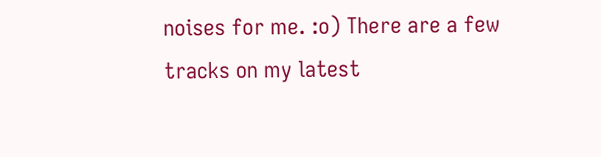noises for me. :o) There are a few tracks on my latest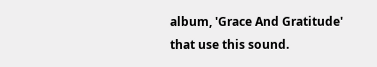album, 'Grace And Gratitude' that use this sound.